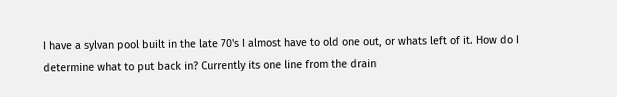I have a sylvan pool built in the late 70's I almost have to old one out, or whats left of it. How do I determine what to put back in? Currently its one line from the drain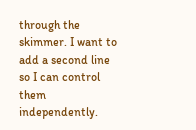through the skimmer. I want to add a second line so I can control them independently.